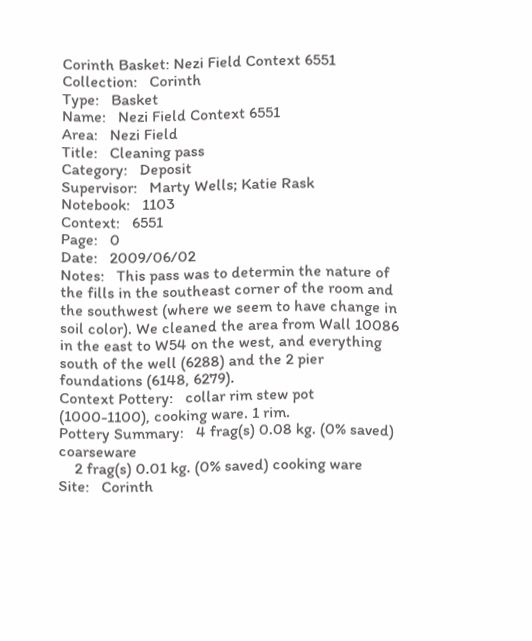Corinth Basket: Nezi Field Context 6551
Collection:   Corinth
Type:   Basket
Name:   Nezi Field Context 6551
Area:   Nezi Field
Title:   Cleaning pass
Category:   Deposit
Supervisor:   Marty Wells; Katie Rask
Notebook:   1103
Context:   6551
Page:   0
Date:   2009/06/02
Notes:   This pass was to determin the nature of the fills in the southeast corner of the room and the southwest (where we seem to have change in soil color). We cleaned the area from Wall 10086 in the east to W54 on the west, and everything south of the well (6288) and the 2 pier foundations (6148, 6279).
Context Pottery:   collar rim stew pot (1000-1100), cooking ware. 1 rim.
Pottery Summary:   4 frag(s) 0.08 kg. (0% saved) coarseware
    2 frag(s) 0.01 kg. (0% saved) cooking ware
Site:   Corinth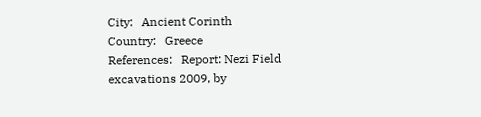City:   Ancient Corinth
Country:   Greece
References:   Report: Nezi Field excavations 2009, by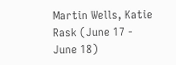Martin Wells, Katie Rask (June 17 - June 18)